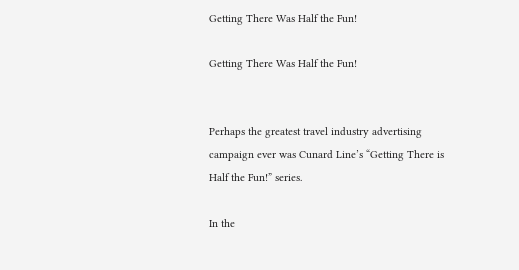Getting There Was Half the Fun!

Getting There Was Half the Fun!


Perhaps the greatest travel industry advertising campaign ever was Cunard Line’s “Getting There is Half the Fun!” series.

In the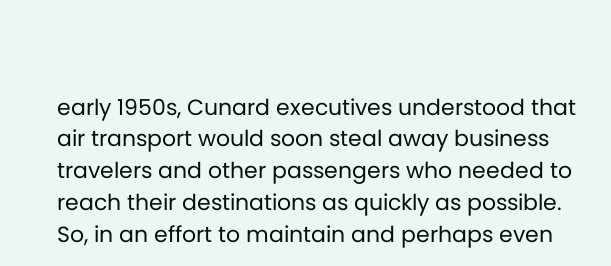early 1950s, Cunard executives understood that air transport would soon steal away business travelers and other passengers who needed to reach their destinations as quickly as possible. So, in an effort to maintain and perhaps even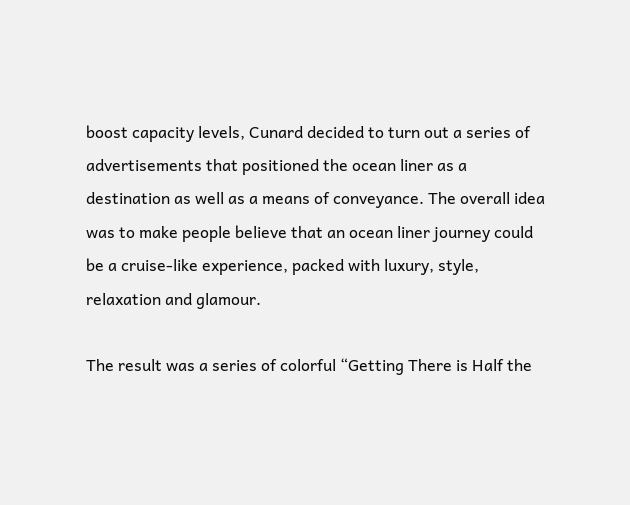boost capacity levels, Cunard decided to turn out a series of advertisements that positioned the ocean liner as a destination as well as a means of conveyance. The overall idea was to make people believe that an ocean liner journey could be a cruise-like experience, packed with luxury, style, relaxation and glamour.

The result was a series of colorful “Getting There is Half the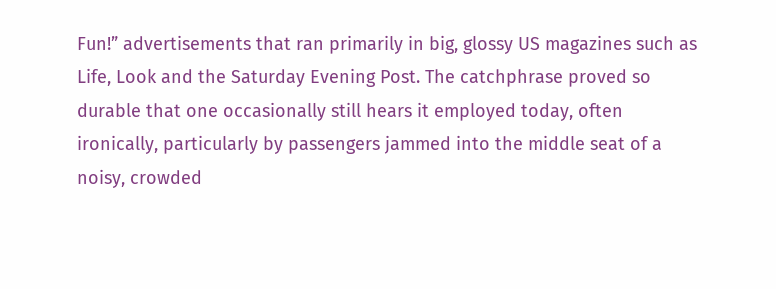Fun!” advertisements that ran primarily in big, glossy US magazines such as Life, Look and the Saturday Evening Post. The catchphrase proved so durable that one occasionally still hears it employed today, often ironically, particularly by passengers jammed into the middle seat of a noisy, crowded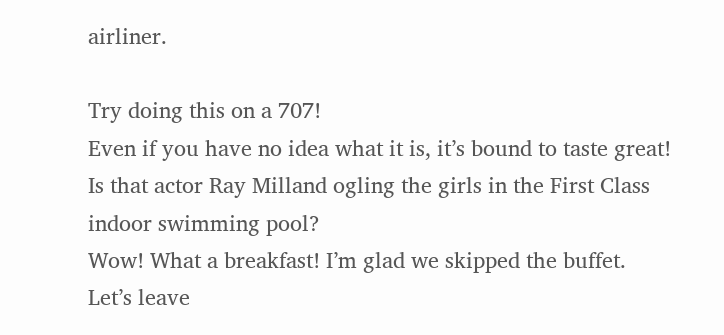airliner.

Try doing this on a 707!
Even if you have no idea what it is, it’s bound to taste great!
Is that actor Ray Milland ogling the girls in the First Class indoor swimming pool?
Wow! What a breakfast! I’m glad we skipped the buffet.
Let’s leave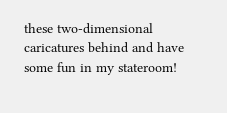these two-dimensional caricatures behind and have some fun in my stateroom!